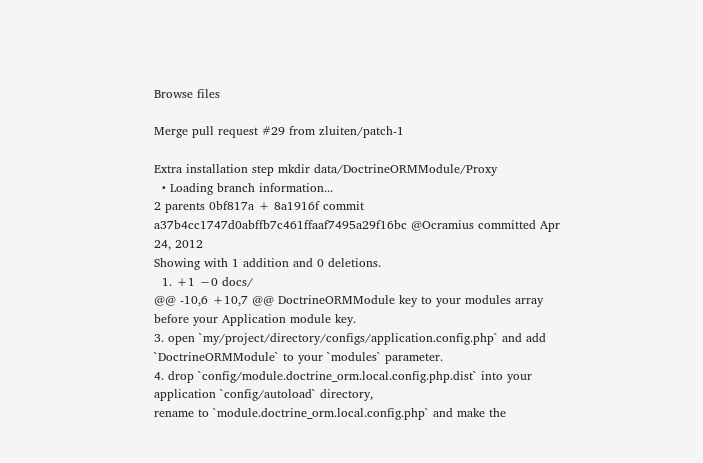Browse files

Merge pull request #29 from zluiten/patch-1

Extra installation step mkdir data/DoctrineORMModule/Proxy
  • Loading branch information...
2 parents 0bf817a + 8a1916f commit a37b4cc1747d0abffb7c461ffaaf7495a29f16bc @Ocramius committed Apr 24, 2012
Showing with 1 addition and 0 deletions.
  1. +1 −0 docs/
@@ -10,6 +10,7 @@ DoctrineORMModule key to your modules array before your Application module key.
3. open `my/project/directory/configs/application.config.php` and add `DoctrineORMModule` to your `modules` parameter.
4. drop `config/module.doctrine_orm.local.config.php.dist` into your application `config/autoload` directory,
rename to `module.doctrine_orm.local.config.php` and make the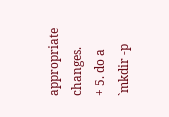appropriate changes.
+ 5. do a `mkdir -p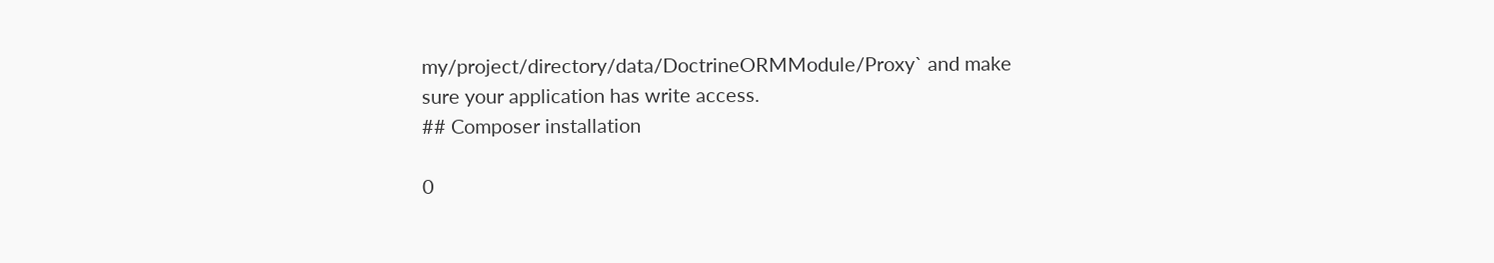my/project/directory/data/DoctrineORMModule/Proxy` and make sure your application has write access.
## Composer installation

0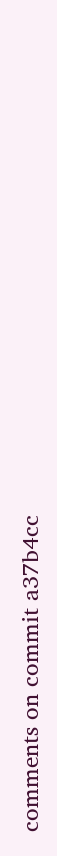comments on commit a37b4cc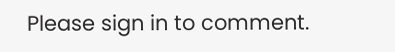Please sign in to comment.